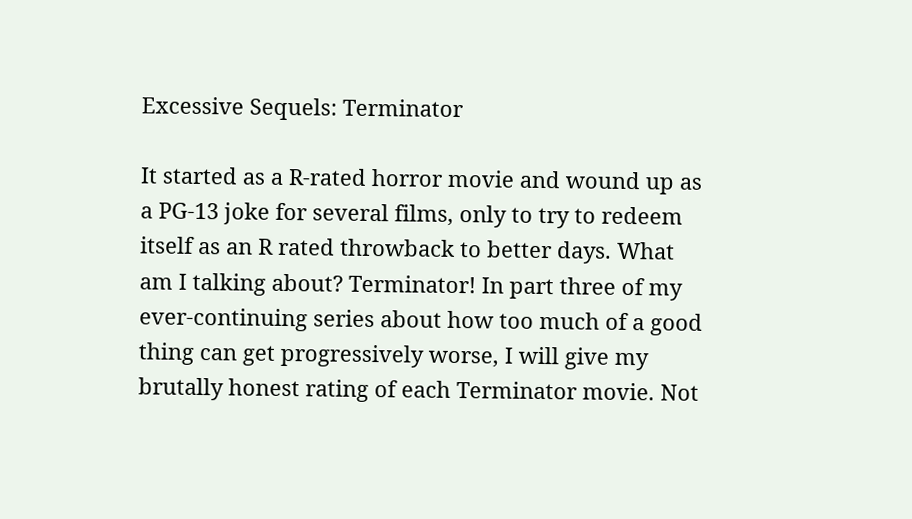Excessive Sequels: Terminator

It started as a R-rated horror movie and wound up as a PG-13 joke for several films, only to try to redeem itself as an R rated throwback to better days. What am I talking about? Terminator! In part three of my ever-continuing series about how too much of a good thing can get progressively worse, I will give my brutally honest rating of each Terminator movie. Not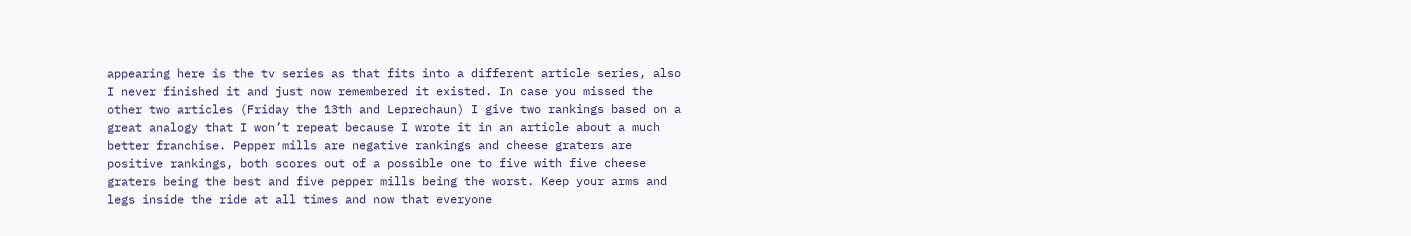appearing here is the tv series as that fits into a different article series, also I never finished it and just now remembered it existed. In case you missed the other two articles (Friday the 13th and Leprechaun) I give two rankings based on a great analogy that I won’t repeat because I wrote it in an article about a much better franchise. Pepper mills are negative rankings and cheese graters are positive rankings, both scores out of a possible one to five with five cheese graters being the best and five pepper mills being the worst. Keep your arms and legs inside the ride at all times and now that everyone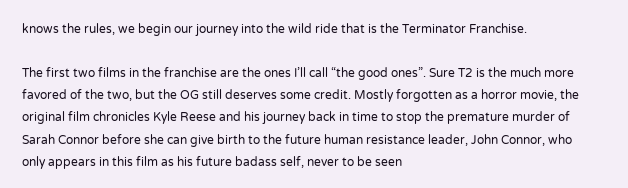knows the rules, we begin our journey into the wild ride that is the Terminator Franchise.

The first two films in the franchise are the ones I’ll call “the good ones”. Sure T2 is the much more favored of the two, but the OG still deserves some credit. Mostly forgotten as a horror movie, the original film chronicles Kyle Reese and his journey back in time to stop the premature murder of Sarah Connor before she can give birth to the future human resistance leader, John Connor, who only appears in this film as his future badass self, never to be seen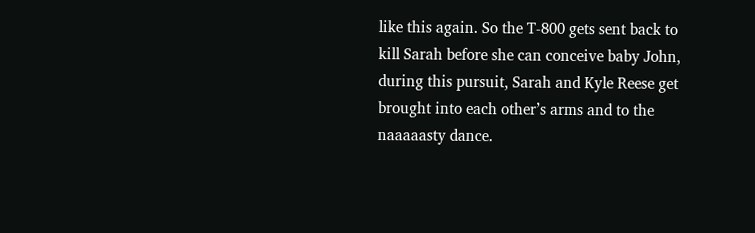like this again. So the T-800 gets sent back to kill Sarah before she can conceive baby John, during this pursuit, Sarah and Kyle Reese get brought into each other’s arms and to the naaaaasty dance.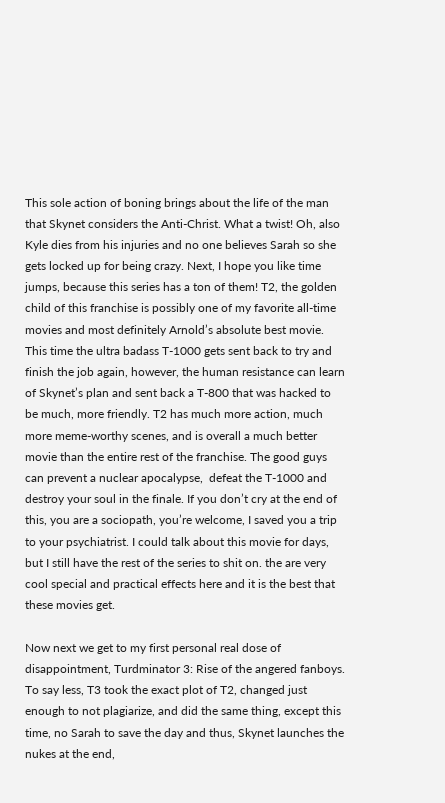This sole action of boning brings about the life of the man that Skynet considers the Anti-Christ. What a twist! Oh, also Kyle dies from his injuries and no one believes Sarah so she gets locked up for being crazy. Next, I hope you like time jumps, because this series has a ton of them! T2, the golden child of this franchise is possibly one of my favorite all-time movies and most definitely Arnold’s absolute best movie. This time the ultra badass T-1000 gets sent back to try and finish the job again, however, the human resistance can learn of Skynet’s plan and sent back a T-800 that was hacked to be much, more friendly. T2 has much more action, much more meme-worthy scenes, and is overall a much better movie than the entire rest of the franchise. The good guys can prevent a nuclear apocalypse,  defeat the T-1000 and destroy your soul in the finale. If you don’t cry at the end of this, you are a sociopath, you’re welcome, I saved you a trip to your psychiatrist. I could talk about this movie for days, but I still have the rest of the series to shit on. the are very cool special and practical effects here and it is the best that these movies get.

Now next we get to my first personal real dose of disappointment, Turdminator 3: Rise of the angered fanboys. To say less, T3 took the exact plot of T2, changed just enough to not plagiarize, and did the same thing, except this time, no Sarah to save the day and thus, Skynet launches the nukes at the end,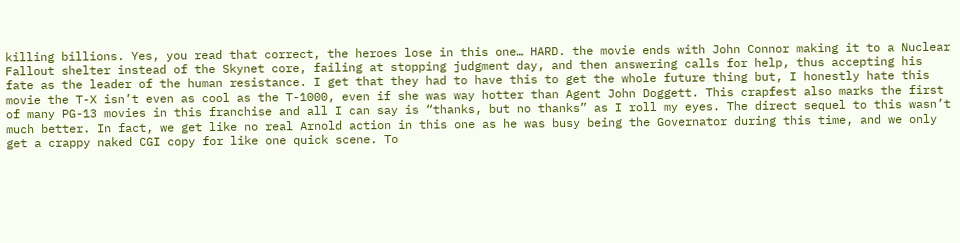killing billions. Yes, you read that correct, the heroes lose in this one… HARD. the movie ends with John Connor making it to a Nuclear Fallout shelter instead of the Skynet core, failing at stopping judgment day, and then answering calls for help, thus accepting his fate as the leader of the human resistance. I get that they had to have this to get the whole future thing but, I honestly hate this movie the T-X isn’t even as cool as the T-1000, even if she was way hotter than Agent John Doggett. This crapfest also marks the first of many PG-13 movies in this franchise and all I can say is “thanks, but no thanks” as I roll my eyes. The direct sequel to this wasn’t much better. In fact, we get like no real Arnold action in this one as he was busy being the Governator during this time, and we only get a crappy naked CGI copy for like one quick scene. To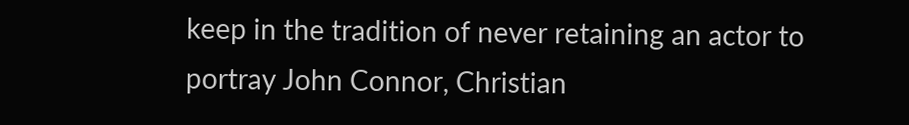keep in the tradition of never retaining an actor to portray John Connor, Christian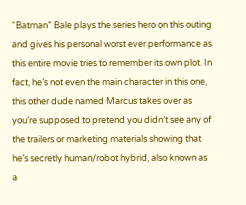“Batman” Bale plays the series hero on this outing and gives his personal worst ever performance as this entire movie tries to remember its own plot. In fact, he’s not even the main character in this one, this other dude named Marcus takes over as you’re supposed to pretend you didn’t see any of the trailers or marketing materials showing that he’s secretly human/robot hybrid, also known as a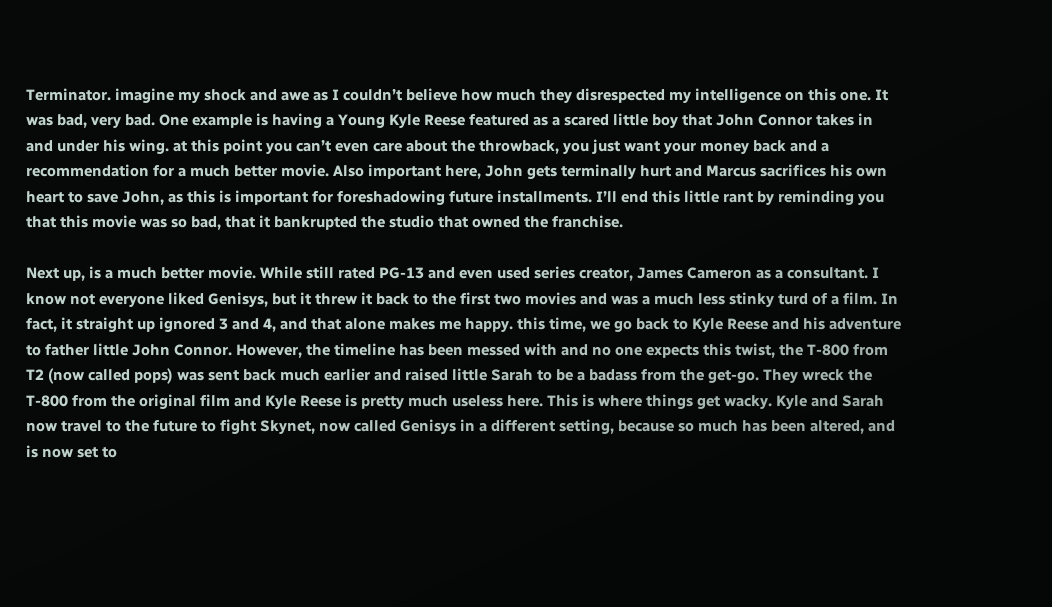Terminator. imagine my shock and awe as I couldn’t believe how much they disrespected my intelligence on this one. It was bad, very bad. One example is having a Young Kyle Reese featured as a scared little boy that John Connor takes in and under his wing. at this point you can’t even care about the throwback, you just want your money back and a recommendation for a much better movie. Also important here, John gets terminally hurt and Marcus sacrifices his own heart to save John, as this is important for foreshadowing future installments. I’ll end this little rant by reminding you that this movie was so bad, that it bankrupted the studio that owned the franchise.

Next up, is a much better movie. While still rated PG-13 and even used series creator, James Cameron as a consultant. I know not everyone liked Genisys, but it threw it back to the first two movies and was a much less stinky turd of a film. In fact, it straight up ignored 3 and 4, and that alone makes me happy. this time, we go back to Kyle Reese and his adventure to father little John Connor. However, the timeline has been messed with and no one expects this twist, the T-800 from T2 (now called pops) was sent back much earlier and raised little Sarah to be a badass from the get-go. They wreck the T-800 from the original film and Kyle Reese is pretty much useless here. This is where things get wacky. Kyle and Sarah now travel to the future to fight Skynet, now called Genisys in a different setting, because so much has been altered, and is now set to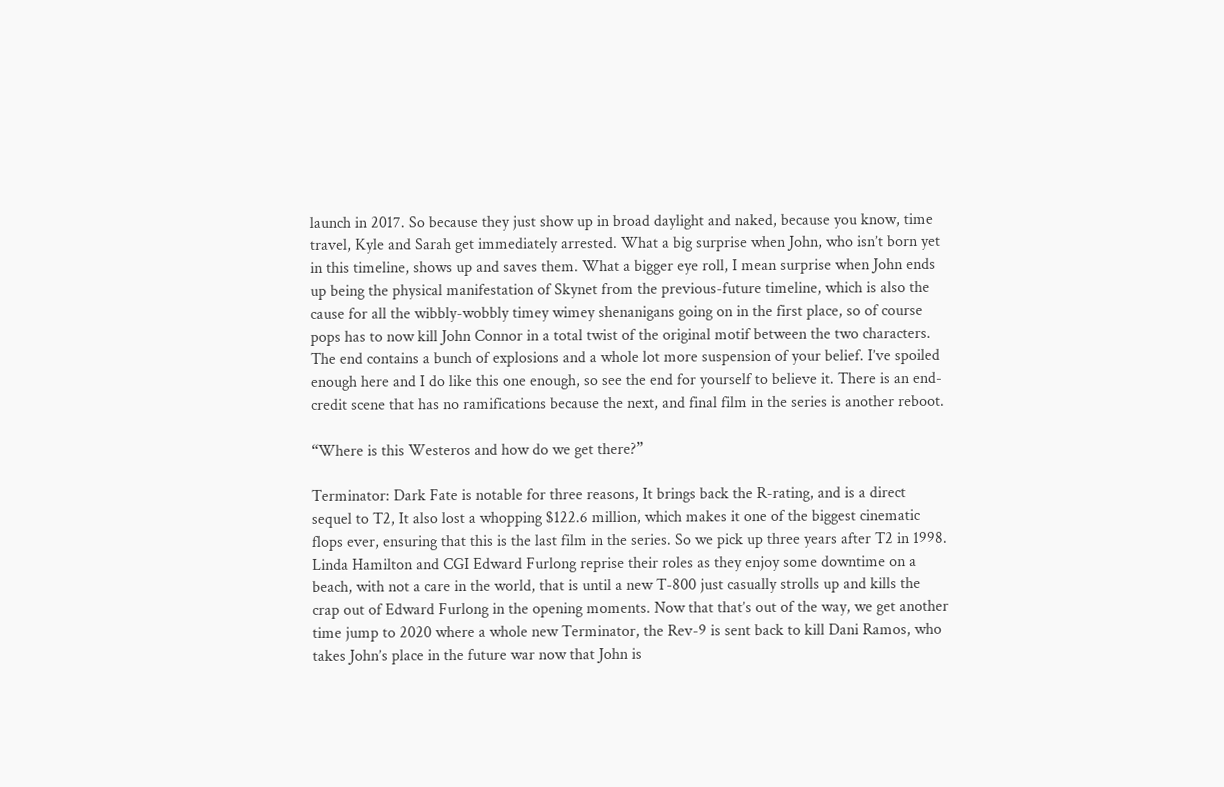launch in 2017. So because they just show up in broad daylight and naked, because you know, time travel, Kyle and Sarah get immediately arrested. What a big surprise when John, who isn’t born yet in this timeline, shows up and saves them. What a bigger eye roll, I mean surprise when John ends up being the physical manifestation of Skynet from the previous-future timeline, which is also the cause for all the wibbly-wobbly timey wimey shenanigans going on in the first place, so of course pops has to now kill John Connor in a total twist of the original motif between the two characters. The end contains a bunch of explosions and a whole lot more suspension of your belief. I’ve spoiled enough here and I do like this one enough, so see the end for yourself to believe it. There is an end-credit scene that has no ramifications because the next, and final film in the series is another reboot.

“Where is this Westeros and how do we get there?”

Terminator: Dark Fate is notable for three reasons, It brings back the R-rating, and is a direct sequel to T2, It also lost a whopping $122.6 million, which makes it one of the biggest cinematic flops ever, ensuring that this is the last film in the series. So we pick up three years after T2 in 1998. Linda Hamilton and CGI Edward Furlong reprise their roles as they enjoy some downtime on a beach, with not a care in the world, that is until a new T-800 just casually strolls up and kills the crap out of Edward Furlong in the opening moments. Now that that’s out of the way, we get another time jump to 2020 where a whole new Terminator, the Rev-9 is sent back to kill Dani Ramos, who takes John’s place in the future war now that John is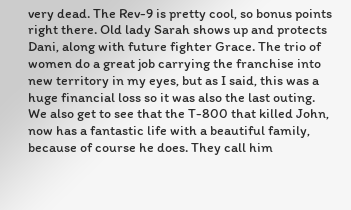very dead. The Rev-9 is pretty cool, so bonus points right there. Old lady Sarah shows up and protects Dani, along with future fighter Grace. The trio of women do a great job carrying the franchise into new territory in my eyes, but as I said, this was a huge financial loss so it was also the last outing. We also get to see that the T-800 that killed John, now has a fantastic life with a beautiful family, because of course he does. They call him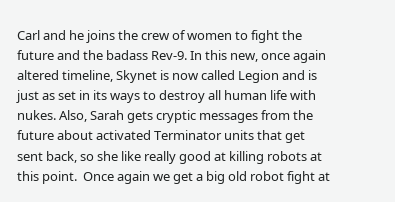Carl and he joins the crew of women to fight the future and the badass Rev-9. In this new, once again altered timeline, Skynet is now called Legion and is just as set in its ways to destroy all human life with nukes. Also, Sarah gets cryptic messages from the future about activated Terminator units that get sent back, so she like really good at killing robots at this point.  Once again we get a big old robot fight at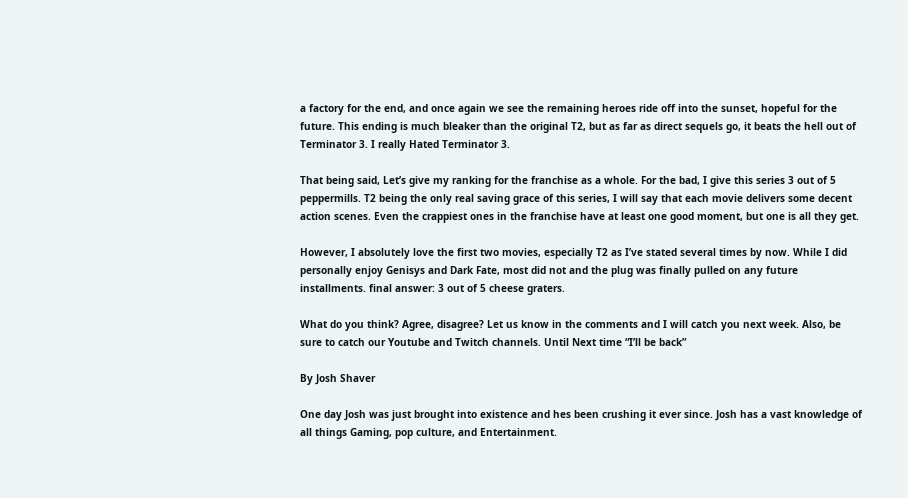a factory for the end, and once again we see the remaining heroes ride off into the sunset, hopeful for the future. This ending is much bleaker than the original T2, but as far as direct sequels go, it beats the hell out of Terminator 3. I really Hated Terminator 3.

That being said, Let’s give my ranking for the franchise as a whole. For the bad, I give this series 3 out of 5 peppermills. T2 being the only real saving grace of this series, I will say that each movie delivers some decent action scenes. Even the crappiest ones in the franchise have at least one good moment, but one is all they get.

However, I absolutely love the first two movies, especially T2 as I’ve stated several times by now. While I did personally enjoy Genisys and Dark Fate, most did not and the plug was finally pulled on any future installments. final answer: 3 out of 5 cheese graters.

What do you think? Agree, disagree? Let us know in the comments and I will catch you next week. Also, be sure to catch our Youtube and Twitch channels. Until Next time “I’ll be back”

By Josh Shaver

One day Josh was just brought into existence and hes been crushing it ever since. Josh has a vast knowledge of all things Gaming, pop culture, and Entertainment.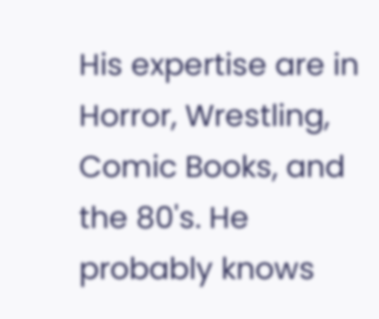His expertise are in Horror, Wrestling, Comic Books, and the 80's. He probably knows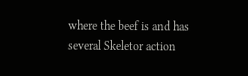where the beef is and has several Skeletor action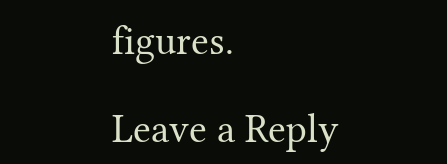figures.

Leave a Reply